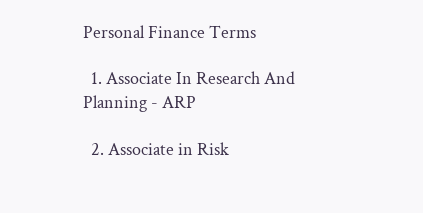Personal Finance Terms

  1. Associate In Research And Planning - ARP

  2. Associate in Risk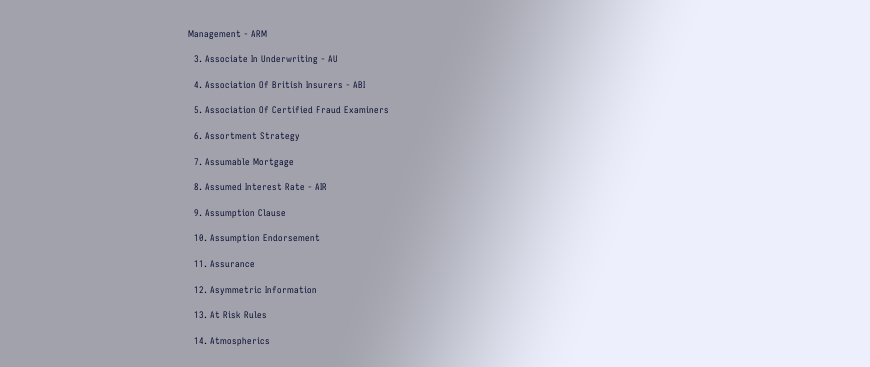Management - ARM

  3. Associate In Underwriting - AU

  4. Association Of British Insurers - ABI

  5. Association Of Certified Fraud Examiners

  6. Assortment Strategy

  7. Assumable Mortgage

  8. Assumed Interest Rate - AIR

  9. Assumption Clause

  10. Assumption Endorsement

  11. Assurance

  12. Asymmetric Information

  13. At Risk Rules

  14. Atmospherics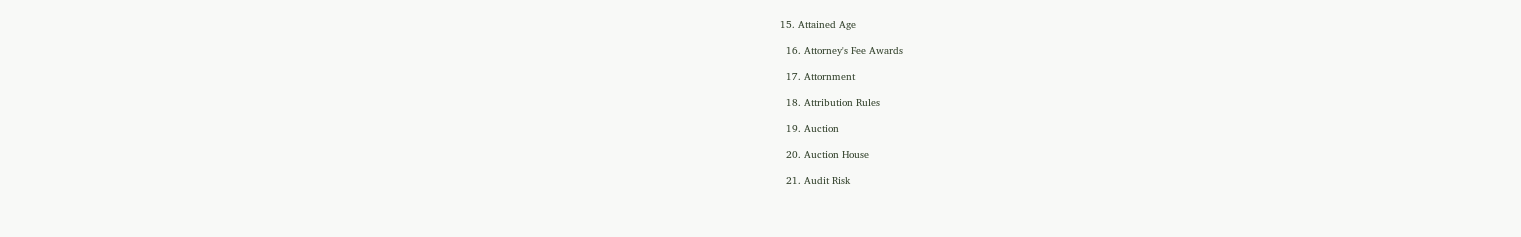15. Attained Age

  16. Attorney's Fee Awards

  17. Attornment

  18. Attribution Rules

  19. Auction

  20. Auction House

  21. Audit Risk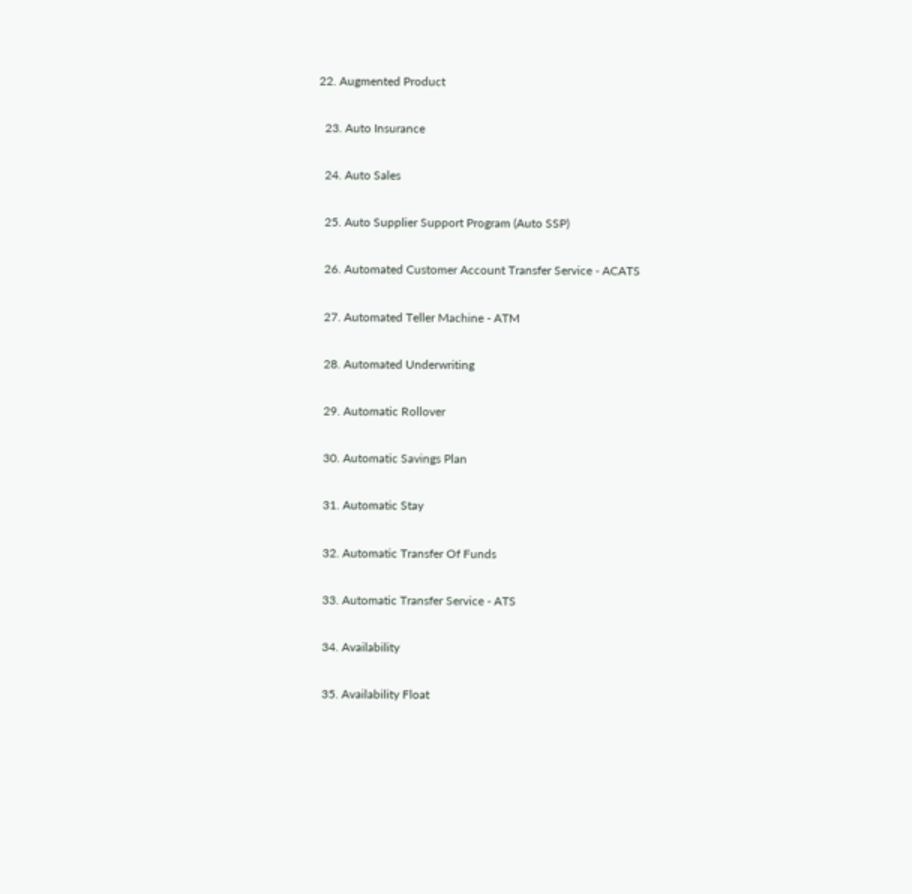22. Augmented Product

  23. Auto Insurance

  24. Auto Sales

  25. Auto Supplier Support Program (Auto SSP)

  26. Automated Customer Account Transfer Service - ACATS

  27. Automated Teller Machine - ATM

  28. Automated Underwriting

  29. Automatic Rollover

  30. Automatic Savings Plan

  31. Automatic Stay

  32. Automatic Transfer Of Funds

  33. Automatic Transfer Service - ATS

  34. Availability

  35. Availability Float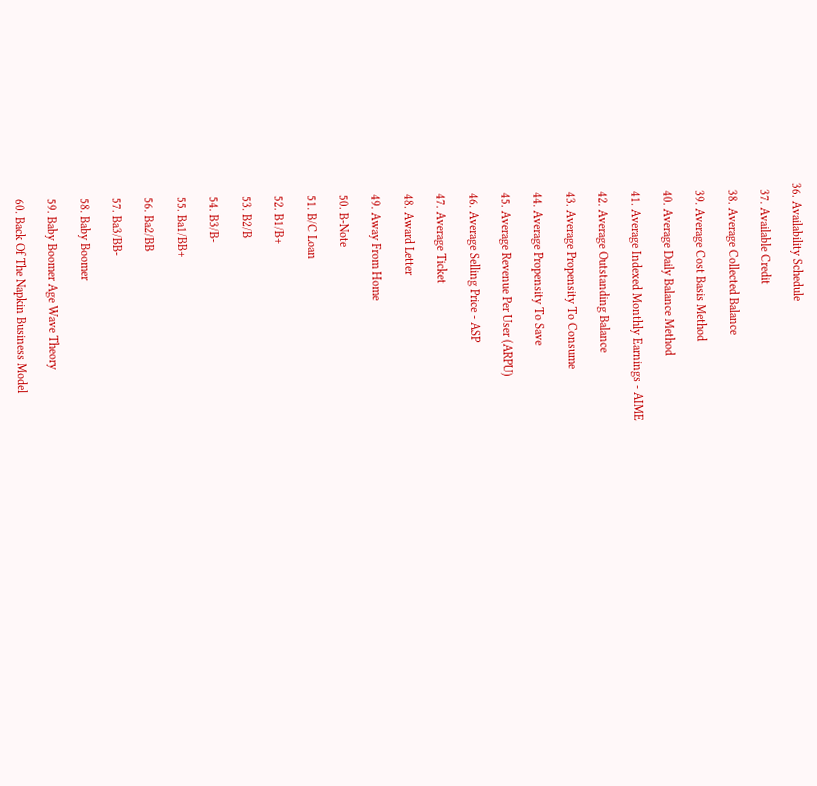36. Availability Schedule

  37. Available Credit

  38. Average Collected Balance

  39. Average Cost Basis Method

  40. Average Daily Balance Method

  41. Average Indexed Monthly Earnings - AIME

  42. Average Outstanding Balance

  43. Average Propensity To Consume

  44. Average Propensity To Save

  45. Average Revenue Per User (ARPU)

  46. Average Selling Price - ASP

  47. Average Ticket

  48. Award Letter

  49. Away From Home

  50. B-Note

  51. B/C Loan

  52. B1/B+

  53. B2/B

  54. B3/B-

  55. Ba1/BB+

  56. Ba2/BB

  57. Ba3/BB-

  58. Baby Boomer

  59. Baby Boomer Age Wave Theory

  60. Back Of The Napkin Business Model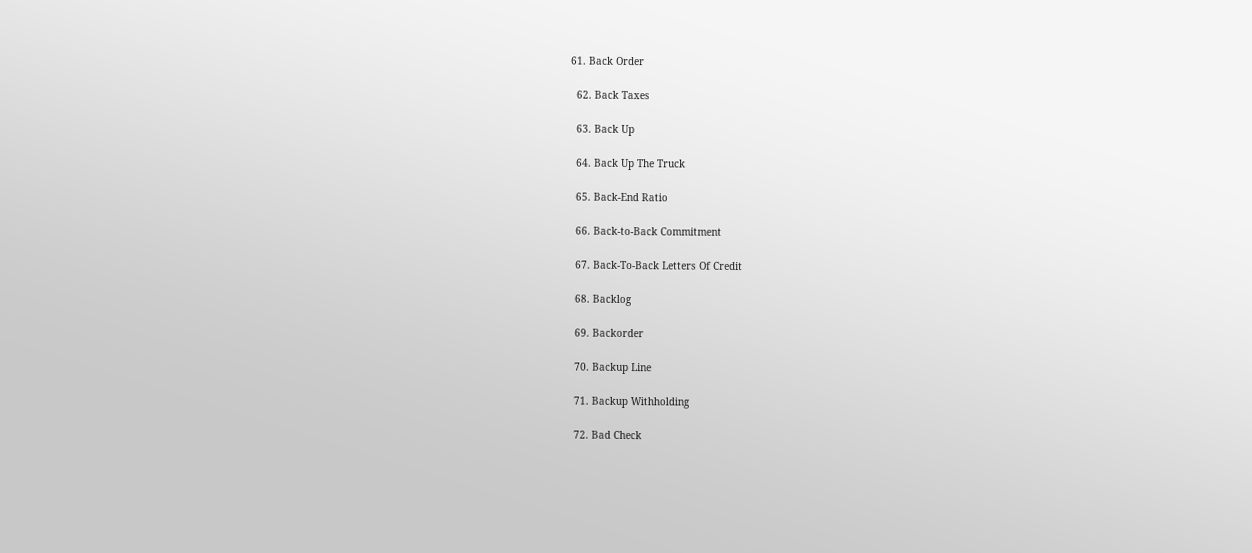61. Back Order

  62. Back Taxes

  63. Back Up

  64. Back Up The Truck

  65. Back-End Ratio

  66. Back-to-Back Commitment

  67. Back-To-Back Letters Of Credit

  68. Backlog

  69. Backorder

  70. Backup Line

  71. Backup Withholding

  72. Bad Check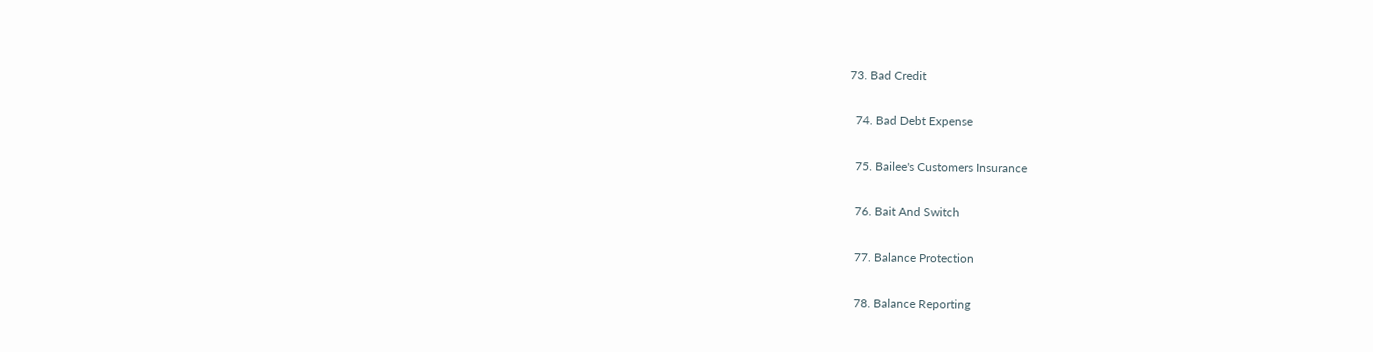73. Bad Credit

  74. Bad Debt Expense

  75. Bailee's Customers Insurance

  76. Bait And Switch

  77. Balance Protection

  78. Balance Reporting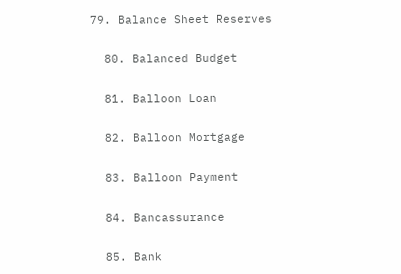79. Balance Sheet Reserves

  80. Balanced Budget

  81. Balloon Loan

  82. Balloon Mortgage

  83. Balloon Payment

  84. Bancassurance

  85. Bank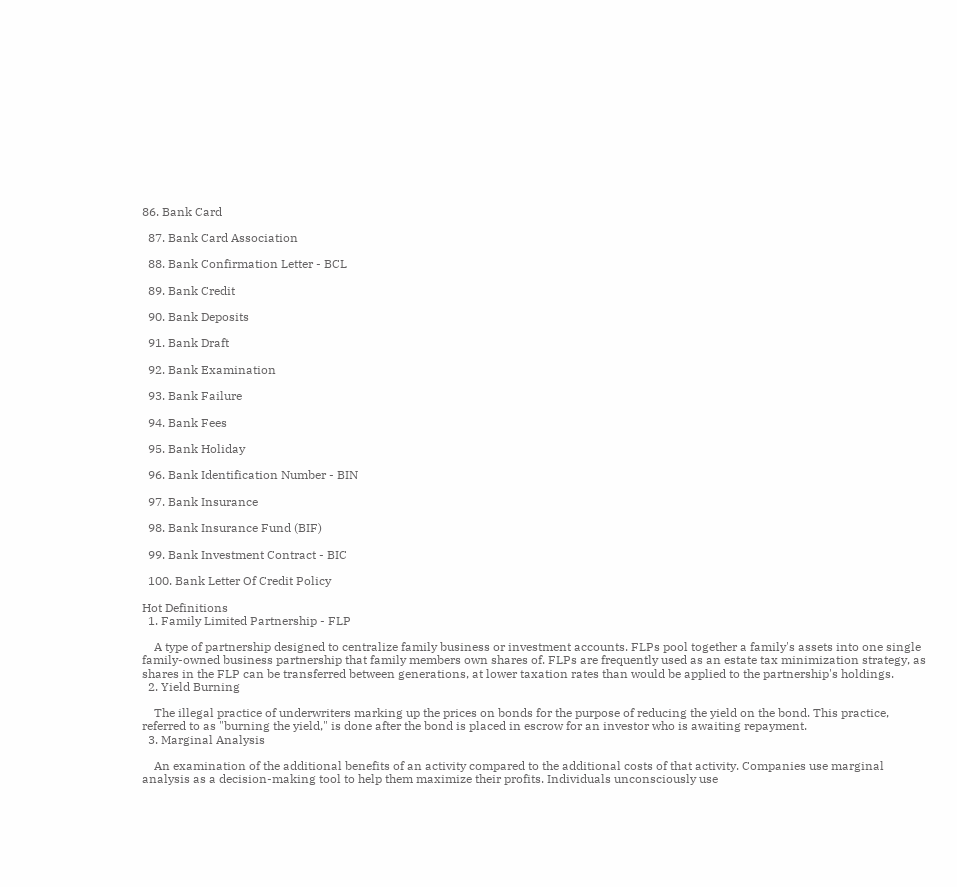86. Bank Card

  87. Bank Card Association

  88. Bank Confirmation Letter - BCL

  89. Bank Credit

  90. Bank Deposits

  91. Bank Draft

  92. Bank Examination

  93. Bank Failure

  94. Bank Fees

  95. Bank Holiday

  96. Bank Identification Number - BIN

  97. Bank Insurance

  98. Bank Insurance Fund (BIF)

  99. Bank Investment Contract - BIC

  100. Bank Letter Of Credit Policy

Hot Definitions
  1. Family Limited Partnership - FLP

    A type of partnership designed to centralize family business or investment accounts. FLPs pool together a family's assets into one single family-owned business partnership that family members own shares of. FLPs are frequently used as an estate tax minimization strategy, as shares in the FLP can be transferred between generations, at lower taxation rates than would be applied to the partnership's holdings.
  2. Yield Burning

    The illegal practice of underwriters marking up the prices on bonds for the purpose of reducing the yield on the bond. This practice, referred to as "burning the yield," is done after the bond is placed in escrow for an investor who is awaiting repayment.
  3. Marginal Analysis

    An examination of the additional benefits of an activity compared to the additional costs of that activity. Companies use marginal analysis as a decision-making tool to help them maximize their profits. Individuals unconsciously use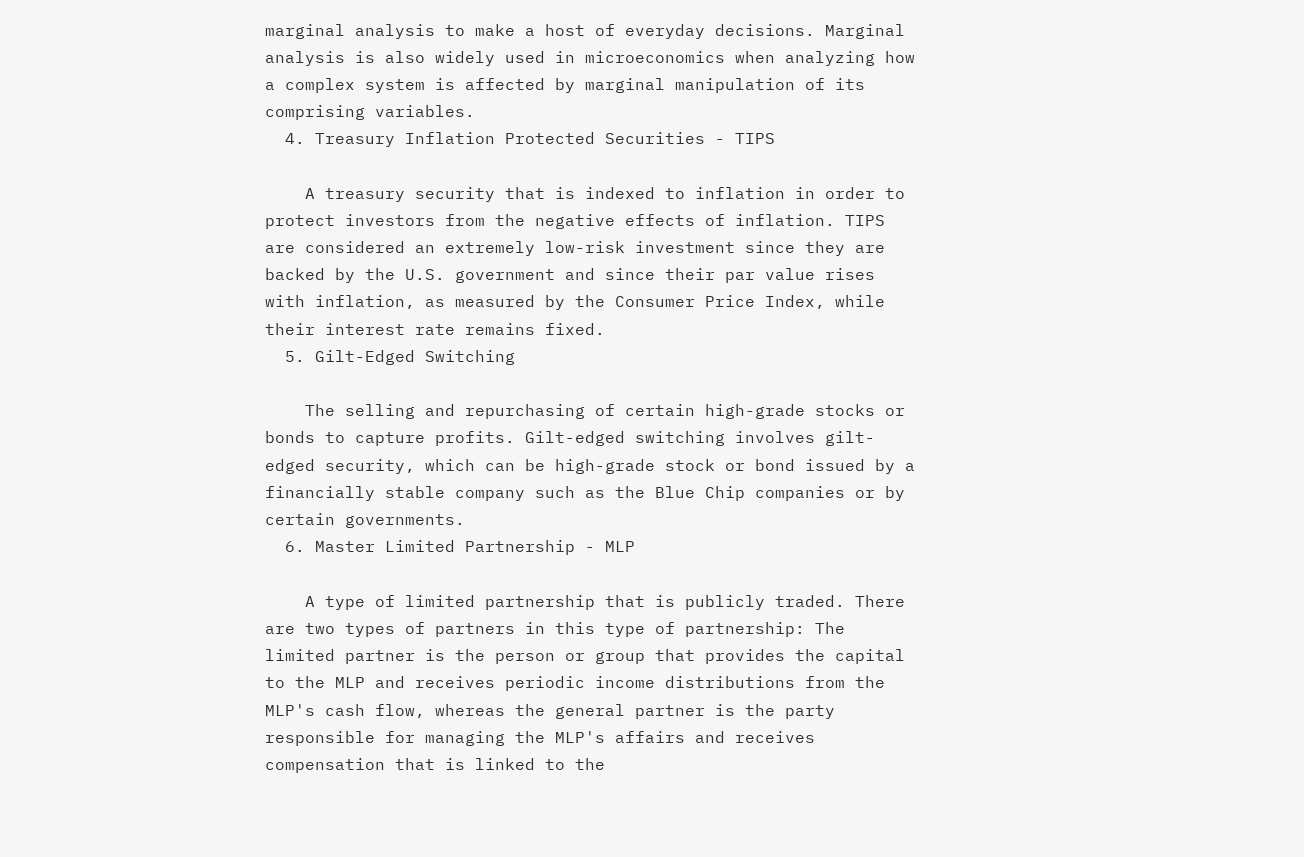marginal analysis to make a host of everyday decisions. Marginal analysis is also widely used in microeconomics when analyzing how a complex system is affected by marginal manipulation of its comprising variables.
  4. Treasury Inflation Protected Securities - TIPS

    A treasury security that is indexed to inflation in order to protect investors from the negative effects of inflation. TIPS are considered an extremely low-risk investment since they are backed by the U.S. government and since their par value rises with inflation, as measured by the Consumer Price Index, while their interest rate remains fixed.
  5. Gilt-Edged Switching

    The selling and repurchasing of certain high-grade stocks or bonds to capture profits. Gilt-edged switching involves gilt-edged security, which can be high-grade stock or bond issued by a financially stable company such as the Blue Chip companies or by certain governments.
  6. Master Limited Partnership - MLP

    A type of limited partnership that is publicly traded. There are two types of partners in this type of partnership: The limited partner is the person or group that provides the capital to the MLP and receives periodic income distributions from the MLP's cash flow, whereas the general partner is the party responsible for managing the MLP's affairs and receives compensation that is linked to the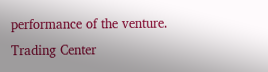performance of the venture.
Trading Center